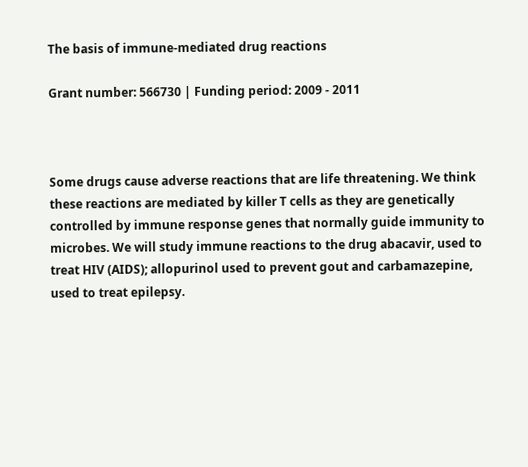The basis of immune-mediated drug reactions

Grant number: 566730 | Funding period: 2009 - 2011



Some drugs cause adverse reactions that are life threatening. We think these reactions are mediated by killer T cells as they are genetically controlled by immune response genes that normally guide immunity to microbes. We will study immune reactions to the drug abacavir, used to treat HIV (AIDS); allopurinol used to prevent gout and carbamazepine, used to treat epilepsy.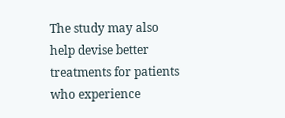The study may also help devise better treatments for patients who experience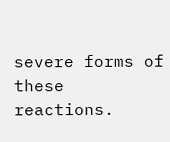severe forms of these reactions.